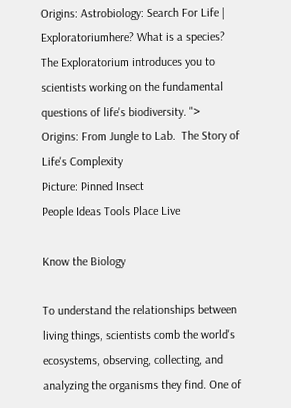Origins: Astrobiology: Search For Life | Exploratoriumhere? What is a species? The Exploratorium introduces you to scientists working on the fundamental questions of life's biodiversity. ">
Origins: From Jungle to Lab.  The Story of Life's Complexity
Picture: Pinned Insect
People Ideas Tools Place Live

Know the Biology

To understand the relationships between living things, scientists comb the world's ecosystems, observing, collecting, and analyzing the organisms they find. One of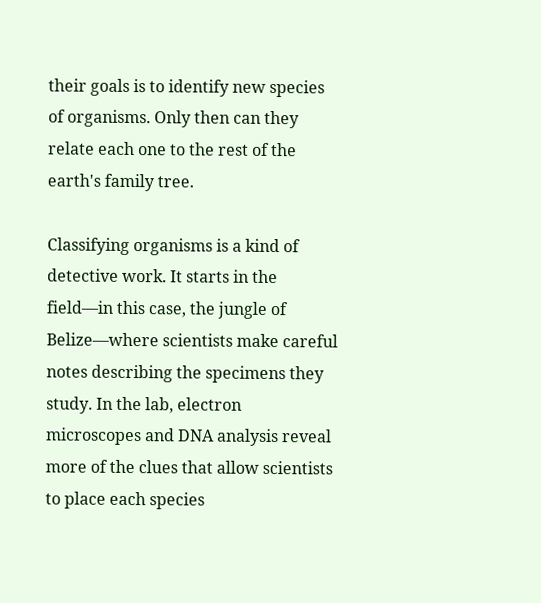their goals is to identify new species of organisms. Only then can they relate each one to the rest of the earth's family tree.

Classifying organisms is a kind of detective work. It starts in the field—in this case, the jungle of Belize—where scientists make careful notes describing the specimens they study. In the lab, electron microscopes and DNA analysis reveal more of the clues that allow scientists to place each species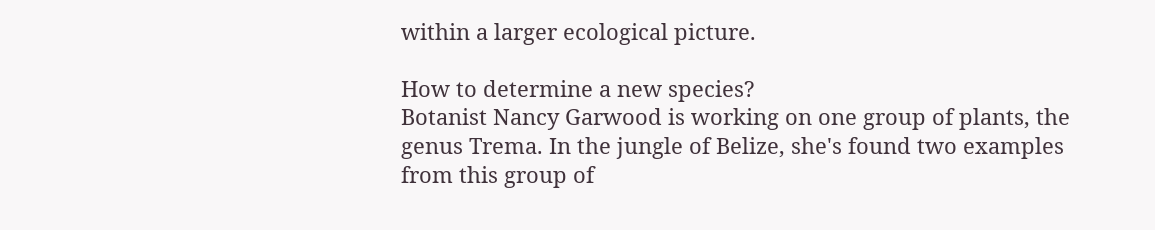within a larger ecological picture.

How to determine a new species?
Botanist Nancy Garwood is working on one group of plants, the genus Trema. In the jungle of Belize, she's found two examples from this group of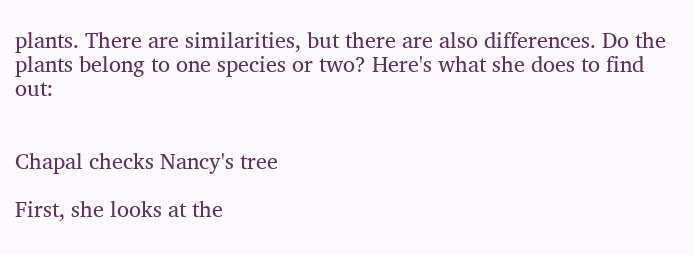plants. There are similarities, but there are also differences. Do the plants belong to one species or two? Here's what she does to find out:


Chapal checks Nancy's tree

First, she looks at the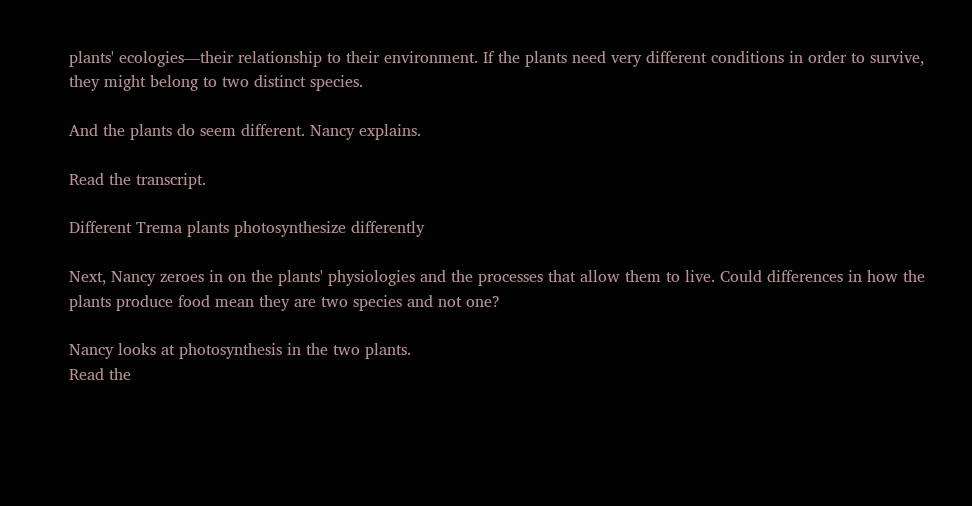plants' ecologies—their relationship to their environment. If the plants need very different conditions in order to survive, they might belong to two distinct species.

And the plants do seem different. Nancy explains.

Read the transcript.

Different Trema plants photosynthesize differently

Next, Nancy zeroes in on the plants' physiologies and the processes that allow them to live. Could differences in how the plants produce food mean they are two species and not one?

Nancy looks at photosynthesis in the two plants.
Read the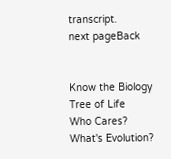transcript.
next pageBack


Know the Biology
Tree of Life
Who Cares?
What's Evolution?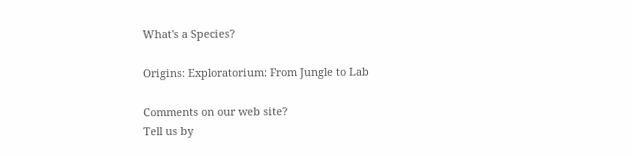What's a Species?

Origins: Exploratorium: From Jungle to Lab

Comments on our web site?
Tell us by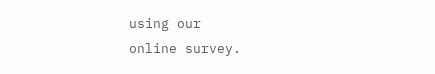using our
online survey.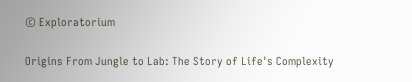© Exploratorium

Origins From Jungle to Lab: The Story of Life's Complexity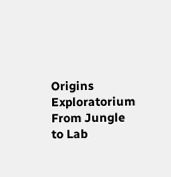Origins Exploratorium From Jungle to Lab